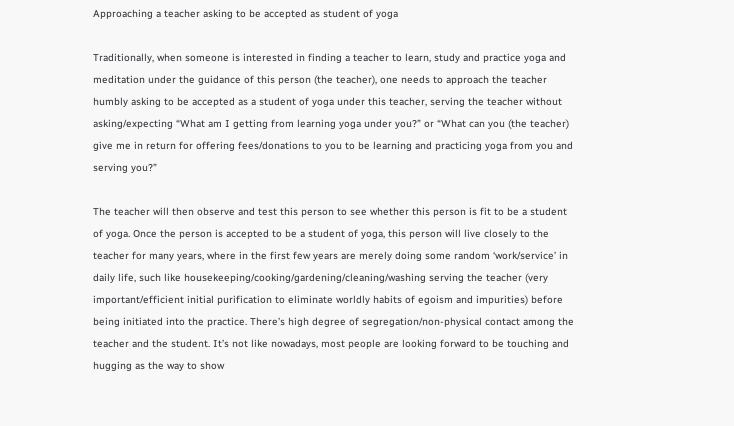Approaching a teacher asking to be accepted as student of yoga

Traditionally, when someone is interested in finding a teacher to learn, study and practice yoga and meditation under the guidance of this person (the teacher), one needs to approach the teacher humbly asking to be accepted as a student of yoga under this teacher, serving the teacher without asking/expecting “What am I getting from learning yoga under you?” or “What can you (the teacher) give me in return for offering fees/donations to you to be learning and practicing yoga from you and serving you?”

The teacher will then observe and test this person to see whether this person is fit to be a student of yoga. Once the person is accepted to be a student of yoga, this person will live closely to the teacher for many years, where in the first few years are merely doing some random ‘work/service’ in daily life, such like housekeeping/cooking/gardening/cleaning/washing serving the teacher (very important/efficient initial purification to eliminate worldly habits of egoism and impurities) before being initiated into the practice. There’s high degree of segregation/non-physical contact among the teacher and the student. It’s not like nowadays, most people are looking forward to be touching and hugging as the way to show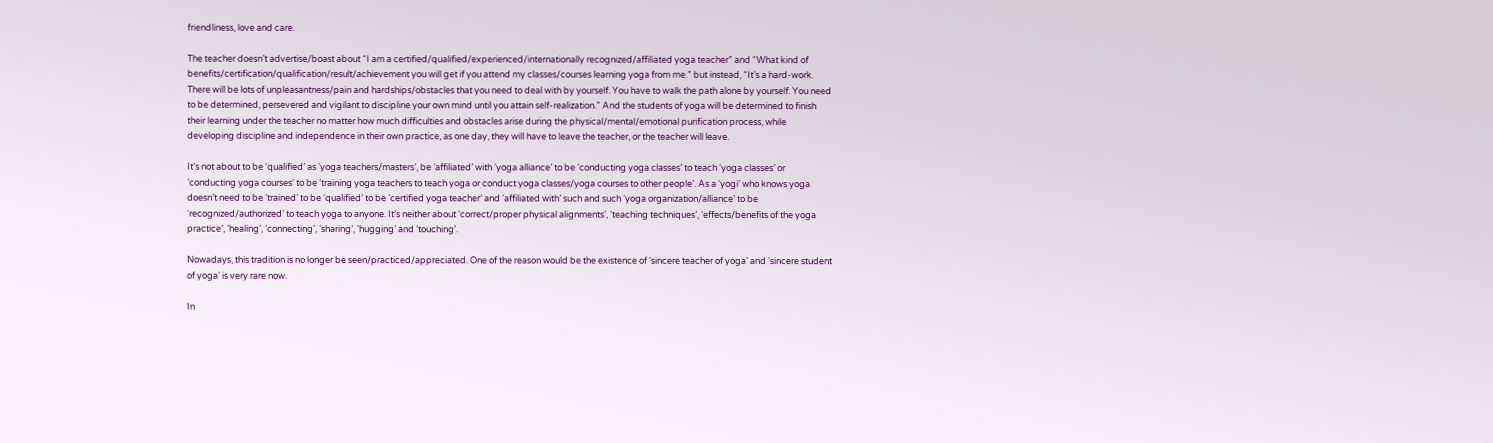friendliness, love and care.

The teacher doesn’t advertise/boast about “I am a certified/qualified/experienced/internationally recognized/affiliated yoga teacher” and “What kind of benefits/certification/qualification/result/achievement you will get if you attend my classes/courses learning yoga from me.” but instead, “It’s a hard-work. There will be lots of unpleasantness/pain and hardships/obstacles that you need to deal with by yourself. You have to walk the path alone by yourself. You need to be determined, persevered and vigilant to discipline your own mind until you attain self-realization.” And the students of yoga will be determined to finish their learning under the teacher no matter how much difficulties and obstacles arise during the physical/mental/emotional purification process, while developing discipline and independence in their own practice, as one day, they will have to leave the teacher, or the teacher will leave.

It’s not about to be ‘qualified’ as ‘yoga teachers/masters’, be ‘affiliated’ with ‘yoga alliance’ to be ‘conducting yoga classes’ to teach ‘yoga classes’ or ‘conducting yoga courses’ to be ‘training yoga teachers to teach yoga or conduct yoga classes/yoga courses to other people’. As a ‘yogi’ who knows yoga doesn’t need to be ‘trained’ to be ‘qualified’ to be ‘certified yoga teacher’ and ‘affiliated with’ such and such ‘yoga organization/alliance’ to be ‘recognized/authorized’ to teach yoga to anyone. It’s neither about ‘correct/proper physical alignments’, ‘teaching techniques’, ‘effects/benefits of the yoga practice’, ‘healing’, ‘connecting’, ‘sharing’, ‘hugging’ and ‘touching’.

Nowadays, this tradition is no longer be seen/practiced/appreciated. One of the reason would be the existence of ‘sincere teacher of yoga’ and ‘sincere student of yoga’ is very rare now.

In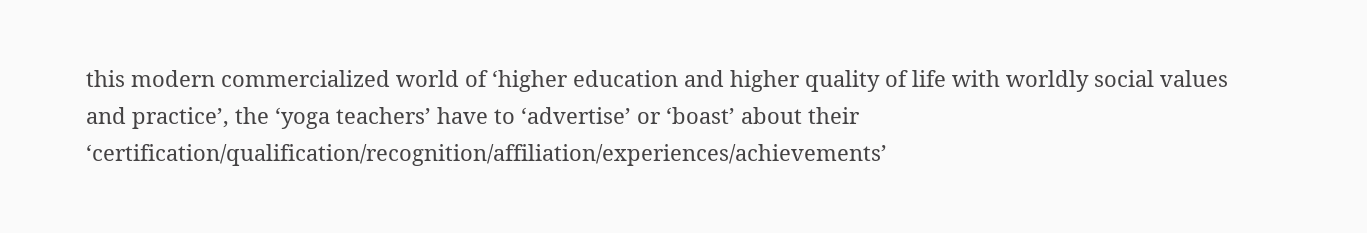this modern commercialized world of ‘higher education and higher quality of life with worldly social values and practice’, the ‘yoga teachers’ have to ‘advertise’ or ‘boast’ about their ‘certification/qualification/recognition/affiliation/experiences/achievements’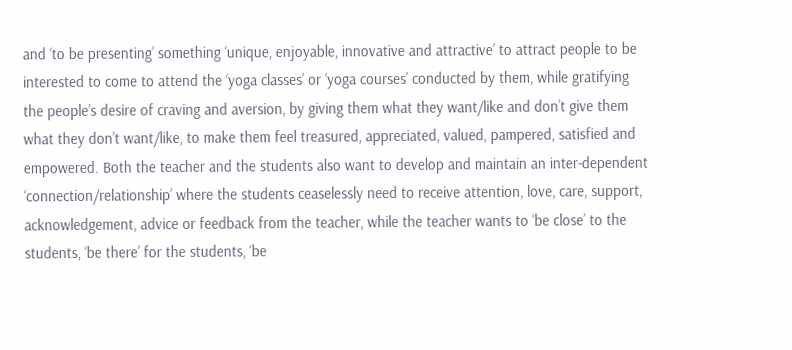and ‘to be presenting’ something ‘unique, enjoyable, innovative and attractive’ to attract people to be interested to come to attend the ‘yoga classes’ or ‘yoga courses’ conducted by them, while gratifying the people’s desire of craving and aversion, by giving them what they want/like and don’t give them what they don’t want/like, to make them feel treasured, appreciated, valued, pampered, satisfied and empowered. Both the teacher and the students also want to develop and maintain an inter-dependent ‘connection/relationship’ where the students ceaselessly need to receive attention, love, care, support, acknowledgement, advice or feedback from the teacher, while the teacher wants to ‘be close’ to the students, ‘be there’ for the students, ‘be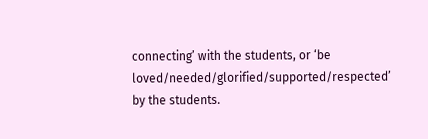connecting’ with the students, or ‘be loved/needed/glorified/supported/respected’ by the students.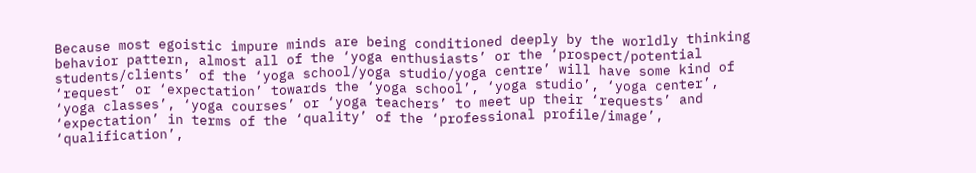Because most egoistic impure minds are being conditioned deeply by the worldly thinking behavior pattern, almost all of the ‘yoga enthusiasts’ or the ‘prospect/potential students/clients’ of the ‘yoga school/yoga studio/yoga centre’ will have some kind of ‘request’ or ‘expectation’ towards the ‘yoga school’, ‘yoga studio’, ‘yoga center’, ‘yoga classes’, ‘yoga courses’ or ‘yoga teachers’ to meet up their ‘requests’ and ‘expectation’ in terms of the ‘quality’ of the ‘professional profile/image’, ‘qualification’,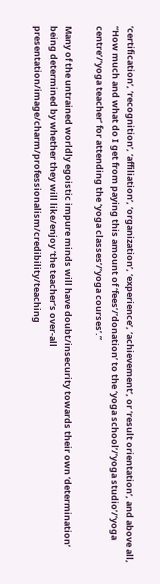‘certification’, ‘recognition’, ‘affiliation’, ‘organization’, ‘experience’, ‘achievement’, or ‘result orientation’, and above all, “How much and what do I get from paying this amount of ‘fees’/’donation’ to the ‘yoga school’/’yoga studio’/’yoga centre’/’yoga teacher’ for attending the ‘yoga classes’/’yoga courses’.”

Many of the untrained worldly egoistic impure minds will have doubt/insecurity towards their own ‘determination’ being determined by whether they will like/enjoy ‘the teacher’s over-all presentation/image/charm/professionalism/credibility/teaching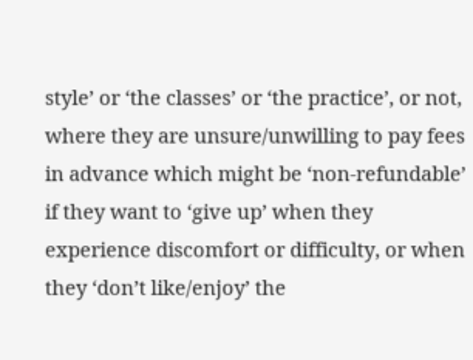style’ or ‘the classes’ or ‘the practice’, or not, where they are unsure/unwilling to pay fees in advance which might be ‘non-refundable’ if they want to ‘give up’ when they experience discomfort or difficulty, or when they ‘don’t like/enjoy’ the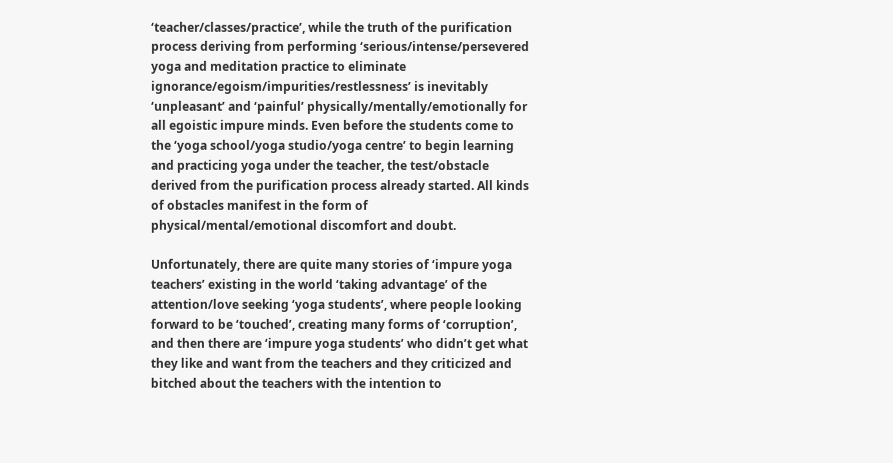‘teacher/classes/practice’, while the truth of the purification process deriving from performing ‘serious/intense/persevered yoga and meditation practice to eliminate ignorance/egoism/impurities/restlessness’ is inevitably ‘unpleasant’ and ‘painful’ physically/mentally/emotionally for all egoistic impure minds. Even before the students come to the ‘yoga school/yoga studio/yoga centre’ to begin learning and practicing yoga under the teacher, the test/obstacle derived from the purification process already started. All kinds of obstacles manifest in the form of physical/mental/emotional discomfort and doubt.

Unfortunately, there are quite many stories of ‘impure yoga teachers’ existing in the world ‘taking advantage’ of the attention/love seeking ‘yoga students’, where people looking forward to be ‘touched’, creating many forms of ‘corruption’, and then there are ‘impure yoga students’ who didn’t get what they like and want from the teachers and they criticized and bitched about the teachers with the intention to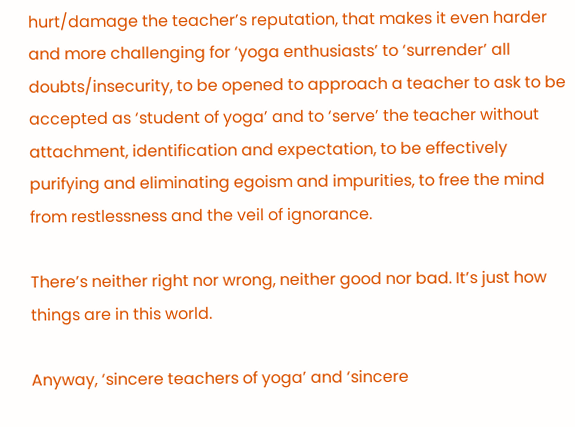hurt/damage the teacher’s reputation, that makes it even harder and more challenging for ‘yoga enthusiasts’ to ‘surrender’ all doubts/insecurity, to be opened to approach a teacher to ask to be accepted as ‘student of yoga’ and to ‘serve’ the teacher without attachment, identification and expectation, to be effectively purifying and eliminating egoism and impurities, to free the mind from restlessness and the veil of ignorance.

There’s neither right nor wrong, neither good nor bad. It’s just how things are in this world.

Anyway, ‘sincere teachers of yoga’ and ‘sincere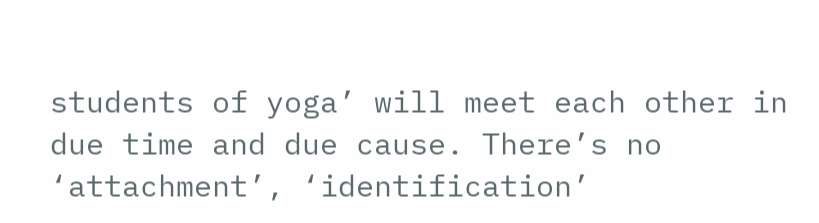students of yoga’ will meet each other in due time and due cause. There’s no ‘attachment’, ‘identification’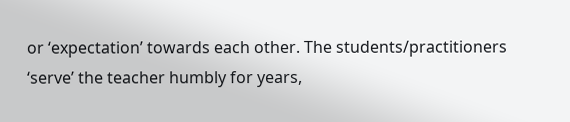or ‘expectation’ towards each other. The students/practitioners ‘serve’ the teacher humbly for years,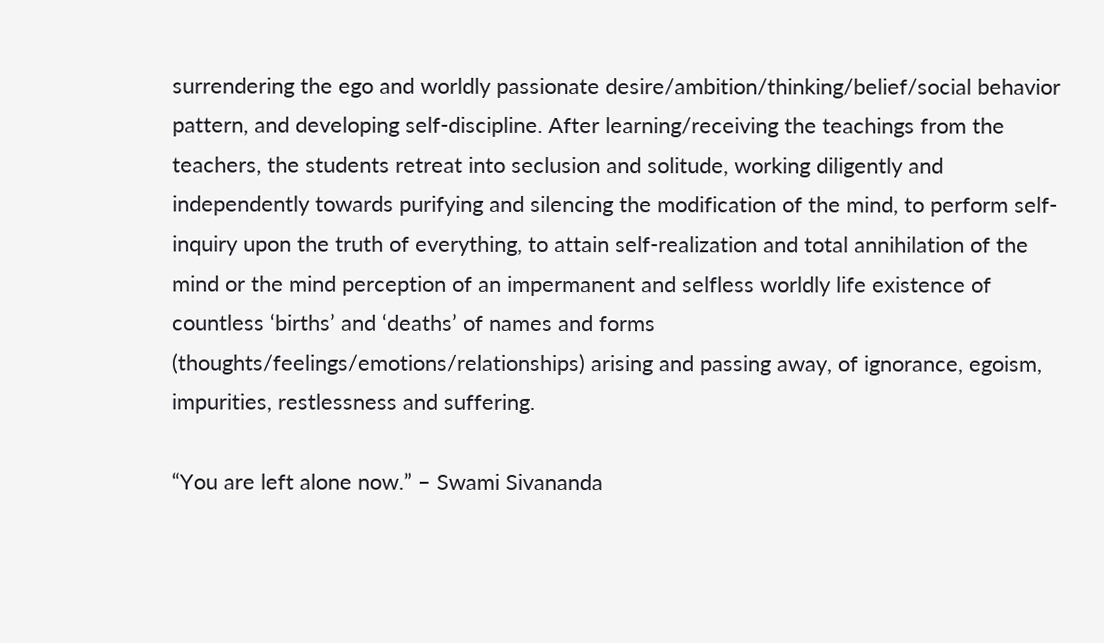surrendering the ego and worldly passionate desire/ambition/thinking/belief/social behavior pattern, and developing self-discipline. After learning/receiving the teachings from the teachers, the students retreat into seclusion and solitude, working diligently and independently towards purifying and silencing the modification of the mind, to perform self-inquiry upon the truth of everything, to attain self-realization and total annihilation of the mind or the mind perception of an impermanent and selfless worldly life existence of countless ‘births’ and ‘deaths’ of names and forms (thoughts/feelings/emotions/relationships) arising and passing away, of ignorance, egoism, impurities, restlessness and suffering.

“You are left alone now.” – Swami Sivananda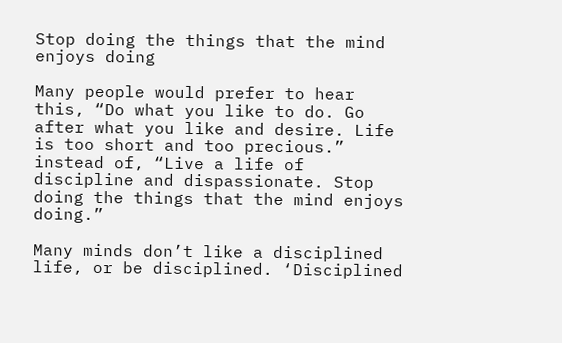Stop doing the things that the mind enjoys doing

Many people would prefer to hear this, “Do what you like to do. Go after what you like and desire. Life is too short and too precious.” instead of, “Live a life of discipline and dispassionate. Stop doing the things that the mind enjoys doing.”

Many minds don’t like a disciplined life, or be disciplined. ‘Disciplined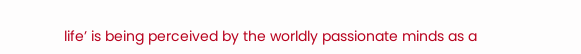life’ is being perceived by the worldly passionate minds as a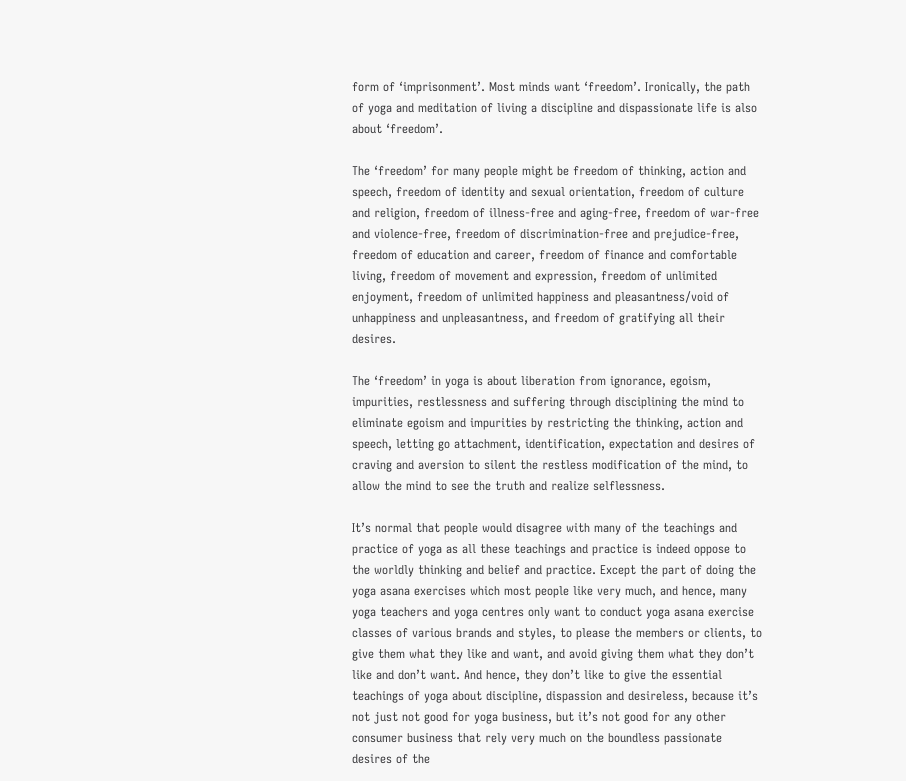form of ‘imprisonment’. Most minds want ‘freedom’. Ironically, the path of yoga and meditation of living a discipline and dispassionate life is also about ‘freedom’.

The ‘freedom’ for many people might be freedom of thinking, action and speech, freedom of identity and sexual orientation, freedom of culture and religion, freedom of illness-free and aging-free, freedom of war-free and violence-free, freedom of discrimination-free and prejudice-free, freedom of education and career, freedom of finance and comfortable living, freedom of movement and expression, freedom of unlimited enjoyment, freedom of unlimited happiness and pleasantness/void of unhappiness and unpleasantness, and freedom of gratifying all their desires.

The ‘freedom’ in yoga is about liberation from ignorance, egoism, impurities, restlessness and suffering through disciplining the mind to eliminate egoism and impurities by restricting the thinking, action and speech, letting go attachment, identification, expectation and desires of craving and aversion to silent the restless modification of the mind, to allow the mind to see the truth and realize selflessness.

It’s normal that people would disagree with many of the teachings and practice of yoga as all these teachings and practice is indeed oppose to the worldly thinking and belief and practice. Except the part of doing the yoga asana exercises which most people like very much, and hence, many yoga teachers and yoga centres only want to conduct yoga asana exercise classes of various brands and styles, to please the members or clients, to give them what they like and want, and avoid giving them what they don’t like and don’t want. And hence, they don’t like to give the essential teachings of yoga about discipline, dispassion and desireless, because it’s not just not good for yoga business, but it’s not good for any other consumer business that rely very much on the boundless passionate desires of the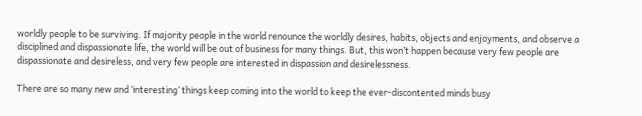worldly people to be surviving. If majority people in the world renounce the worldly desires, habits, objects and enjoyments, and observe a disciplined and dispassionate life, the world will be out of business for many things. But, this won’t happen because very few people are dispassionate and desireless, and very few people are interested in dispassion and desirelessness.

There are so many new and ‘interesting’ things keep coming into the world to keep the ever-discontented minds busy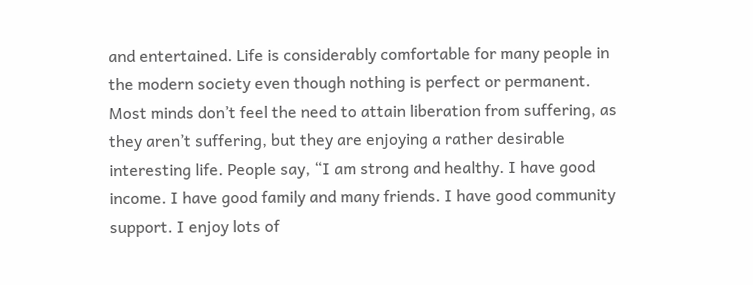and entertained. Life is considerably comfortable for many people in the modern society even though nothing is perfect or permanent. Most minds don’t feel the need to attain liberation from suffering, as they aren’t suffering, but they are enjoying a rather desirable interesting life. People say, “I am strong and healthy. I have good income. I have good family and many friends. I have good community support. I enjoy lots of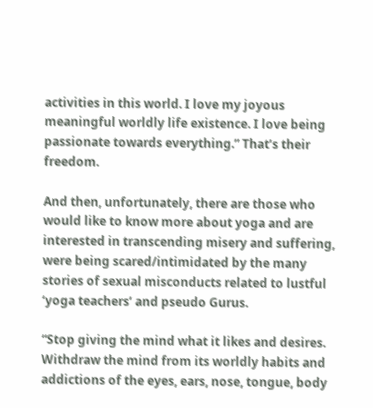activities in this world. I love my joyous meaningful worldly life existence. I love being passionate towards everything.” That’s their freedom.

And then, unfortunately, there are those who would like to know more about yoga and are interested in transcending misery and suffering, were being scared/intimidated by the many stories of sexual misconducts related to lustful ‘yoga teachers’ and pseudo Gurus.

“Stop giving the mind what it likes and desires. Withdraw the mind from its worldly habits and addictions of the eyes, ears, nose, tongue, body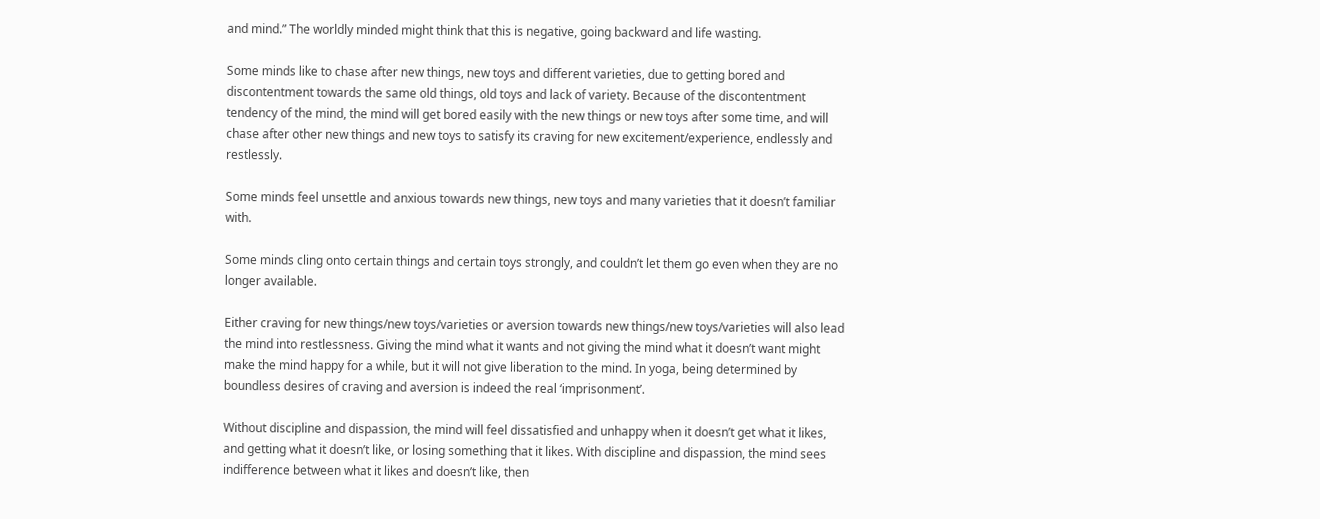and mind.” The worldly minded might think that this is negative, going backward and life wasting.

Some minds like to chase after new things, new toys and different varieties, due to getting bored and discontentment towards the same old things, old toys and lack of variety. Because of the discontentment tendency of the mind, the mind will get bored easily with the new things or new toys after some time, and will chase after other new things and new toys to satisfy its craving for new excitement/experience, endlessly and restlessly.

Some minds feel unsettle and anxious towards new things, new toys and many varieties that it doesn’t familiar with.

Some minds cling onto certain things and certain toys strongly, and couldn’t let them go even when they are no longer available.

Either craving for new things/new toys/varieties or aversion towards new things/new toys/varieties will also lead the mind into restlessness. Giving the mind what it wants and not giving the mind what it doesn’t want might make the mind happy for a while, but it will not give liberation to the mind. In yoga, being determined by boundless desires of craving and aversion is indeed the real ‘imprisonment’.

Without discipline and dispassion, the mind will feel dissatisfied and unhappy when it doesn’t get what it likes, and getting what it doesn’t like, or losing something that it likes. With discipline and dispassion, the mind sees indifference between what it likes and doesn’t like, then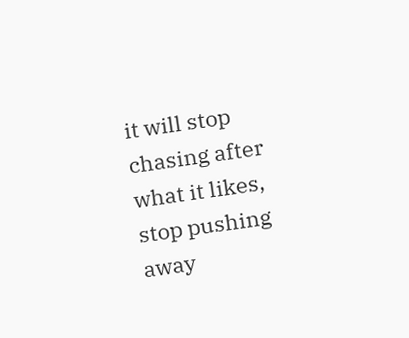it will stop chasing after what it likes, stop pushing away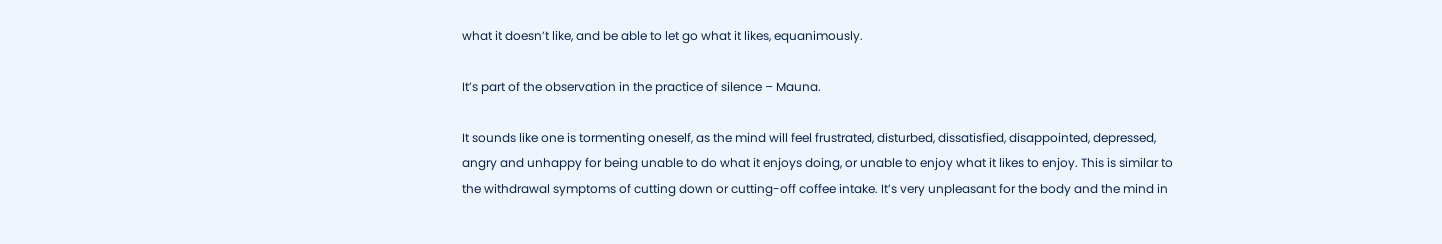what it doesn’t like, and be able to let go what it likes, equanimously.

It’s part of the observation in the practice of silence – Mauna.

It sounds like one is tormenting oneself, as the mind will feel frustrated, disturbed, dissatisfied, disappointed, depressed, angry and unhappy for being unable to do what it enjoys doing, or unable to enjoy what it likes to enjoy. This is similar to the withdrawal symptoms of cutting down or cutting-off coffee intake. It’s very unpleasant for the body and the mind in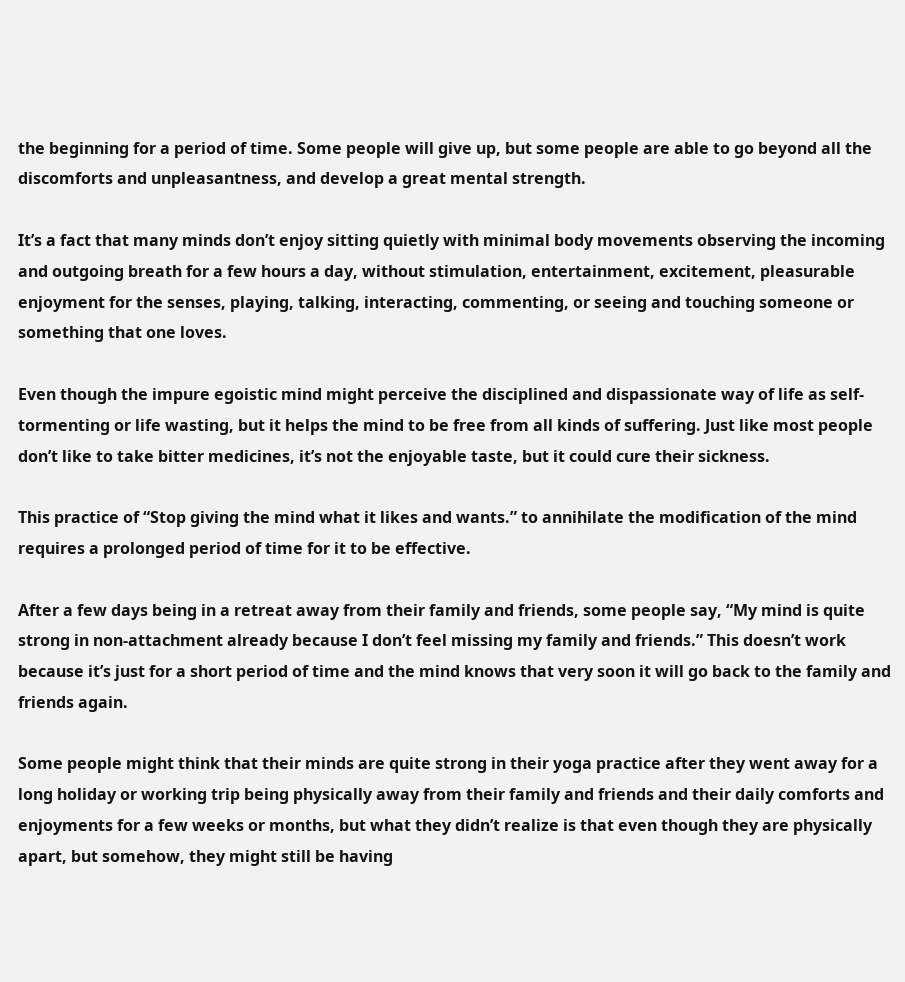the beginning for a period of time. Some people will give up, but some people are able to go beyond all the discomforts and unpleasantness, and develop a great mental strength.

It’s a fact that many minds don’t enjoy sitting quietly with minimal body movements observing the incoming and outgoing breath for a few hours a day, without stimulation, entertainment, excitement, pleasurable enjoyment for the senses, playing, talking, interacting, commenting, or seeing and touching someone or something that one loves.

Even though the impure egoistic mind might perceive the disciplined and dispassionate way of life as self-tormenting or life wasting, but it helps the mind to be free from all kinds of suffering. Just like most people don’t like to take bitter medicines, it’s not the enjoyable taste, but it could cure their sickness.

This practice of “Stop giving the mind what it likes and wants.” to annihilate the modification of the mind requires a prolonged period of time for it to be effective.

After a few days being in a retreat away from their family and friends, some people say, “My mind is quite strong in non-attachment already because I don’t feel missing my family and friends.” This doesn’t work because it’s just for a short period of time and the mind knows that very soon it will go back to the family and friends again.

Some people might think that their minds are quite strong in their yoga practice after they went away for a long holiday or working trip being physically away from their family and friends and their daily comforts and enjoyments for a few weeks or months, but what they didn’t realize is that even though they are physically apart, but somehow, they might still be having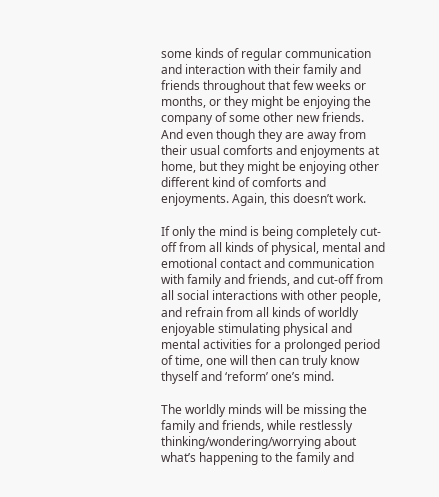some kinds of regular communication and interaction with their family and friends throughout that few weeks or months, or they might be enjoying the company of some other new friends. And even though they are away from their usual comforts and enjoyments at home, but they might be enjoying other different kind of comforts and enjoyments. Again, this doesn’t work.

If only the mind is being completely cut-off from all kinds of physical, mental and emotional contact and communication with family and friends, and cut-off from all social interactions with other people, and refrain from all kinds of worldly enjoyable stimulating physical and mental activities for a prolonged period of time, one will then can truly know thyself and ‘reform’ one’s mind.

The worldly minds will be missing the family and friends, while restlessly thinking/wondering/worrying about what’s happening to the family and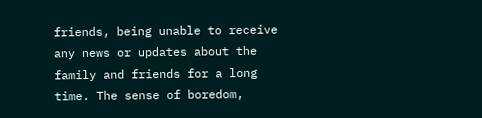friends, being unable to receive any news or updates about the family and friends for a long time. The sense of boredom,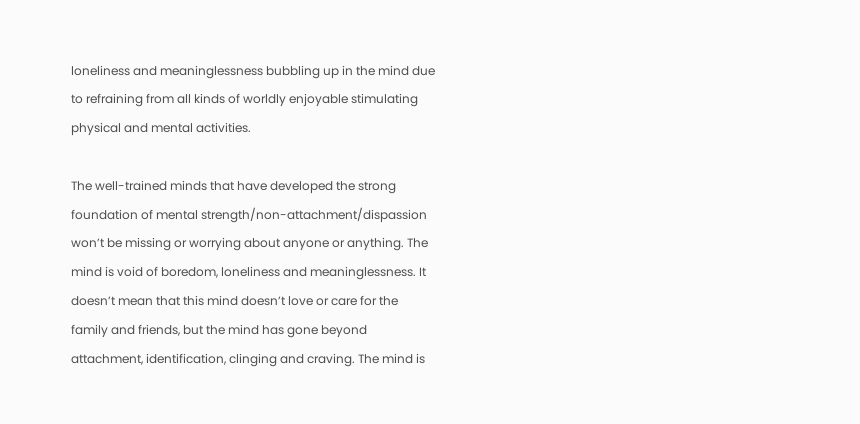loneliness and meaninglessness bubbling up in the mind due to refraining from all kinds of worldly enjoyable stimulating physical and mental activities.

The well-trained minds that have developed the strong foundation of mental strength/non-attachment/dispassion won’t be missing or worrying about anyone or anything. The mind is void of boredom, loneliness and meaninglessness. It doesn’t mean that this mind doesn’t love or care for the family and friends, but the mind has gone beyond attachment, identification, clinging and craving. The mind is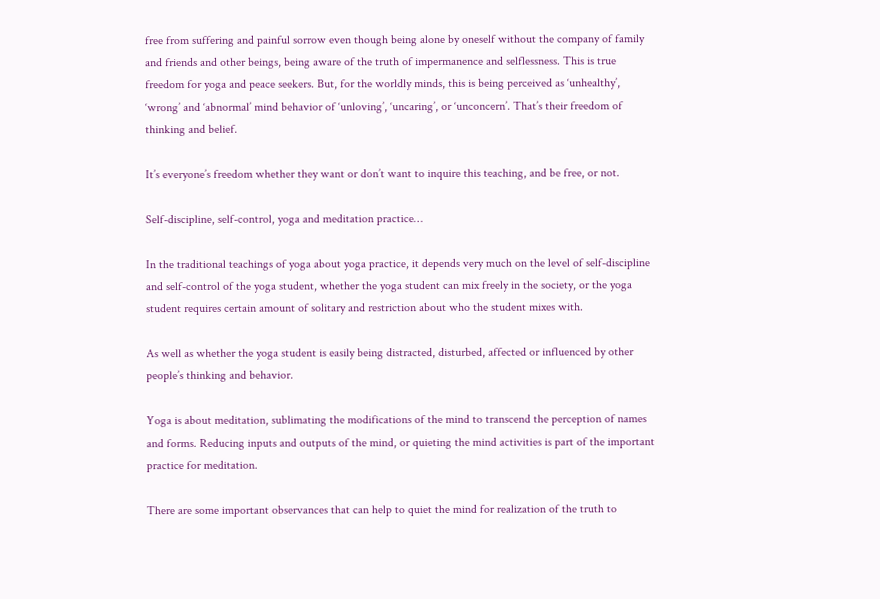free from suffering and painful sorrow even though being alone by oneself without the company of family and friends and other beings, being aware of the truth of impermanence and selflessness. This is true freedom for yoga and peace seekers. But, for the worldly minds, this is being perceived as ‘unhealthy’, ‘wrong’ and ‘abnormal’ mind behavior of ‘unloving’, ‘uncaring’, or ‘unconcern’. That’s their freedom of thinking and belief.

It’s everyone’s freedom whether they want or don’t want to inquire this teaching, and be free, or not.

Self-discipline, self-control, yoga and meditation practice…

In the traditional teachings of yoga about yoga practice, it depends very much on the level of self-discipline and self-control of the yoga student, whether the yoga student can mix freely in the society, or the yoga student requires certain amount of solitary and restriction about who the student mixes with.

As well as whether the yoga student is easily being distracted, disturbed, affected or influenced by other people’s thinking and behavior.

Yoga is about meditation, sublimating the modifications of the mind to transcend the perception of names and forms. Reducing inputs and outputs of the mind, or quieting the mind activities is part of the important practice for meditation.

There are some important observances that can help to quiet the mind for realization of the truth to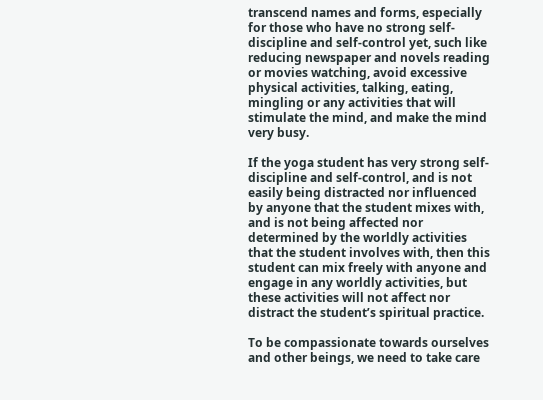transcend names and forms, especially for those who have no strong self-discipline and self-control yet, such like reducing newspaper and novels reading or movies watching, avoid excessive physical activities, talking, eating, mingling or any activities that will stimulate the mind, and make the mind very busy.

If the yoga student has very strong self-discipline and self-control, and is not easily being distracted nor influenced by anyone that the student mixes with, and is not being affected nor determined by the worldly activities that the student involves with, then this student can mix freely with anyone and engage in any worldly activities, but these activities will not affect nor distract the student’s spiritual practice.

To be compassionate towards ourselves and other beings, we need to take care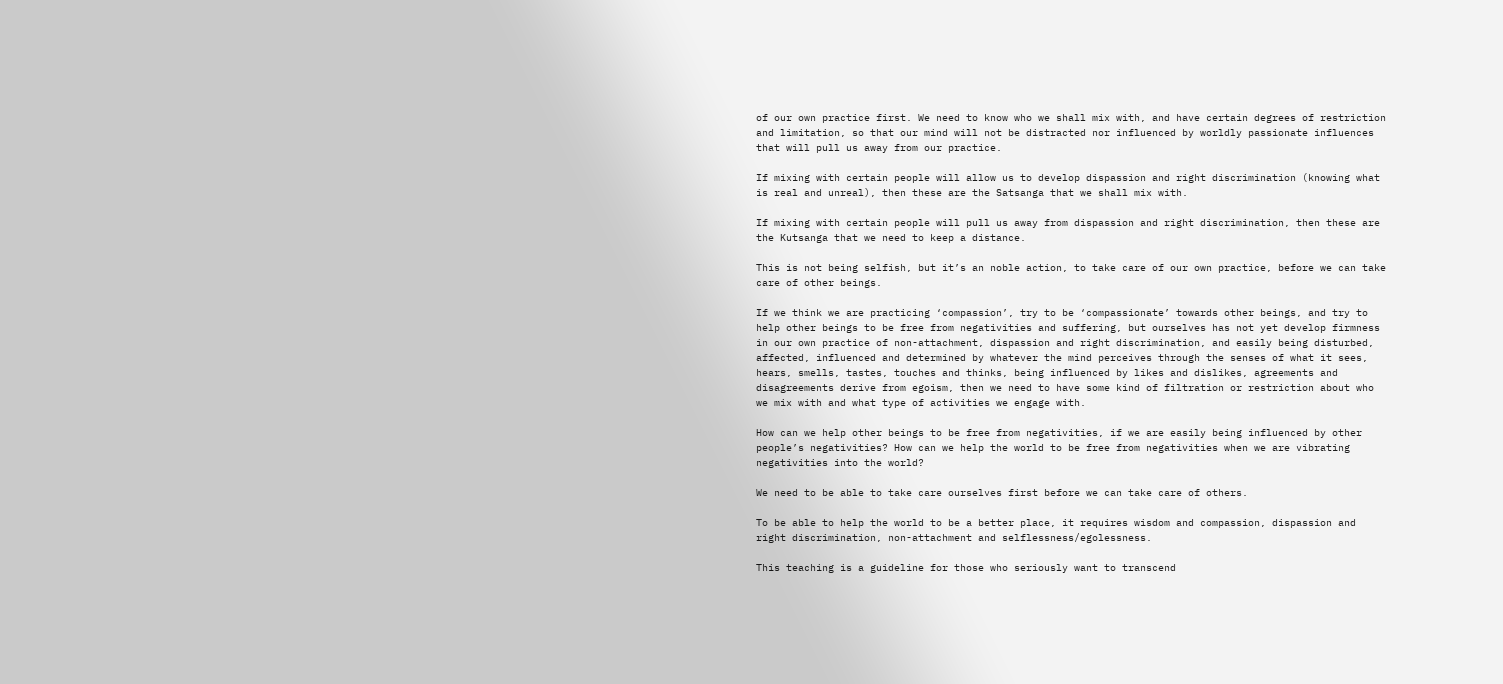of our own practice first. We need to know who we shall mix with, and have certain degrees of restriction and limitation, so that our mind will not be distracted nor influenced by worldly passionate influences that will pull us away from our practice.

If mixing with certain people will allow us to develop dispassion and right discrimination (knowing what is real and unreal), then these are the Satsanga that we shall mix with.

If mixing with certain people will pull us away from dispassion and right discrimination, then these are the Kutsanga that we need to keep a distance.

This is not being selfish, but it’s an noble action, to take care of our own practice, before we can take care of other beings.

If we think we are practicing ‘compassion’, try to be ‘compassionate’ towards other beings, and try to help other beings to be free from negativities and suffering, but ourselves has not yet develop firmness in our own practice of non-attachment, dispassion and right discrimination, and easily being disturbed, affected, influenced and determined by whatever the mind perceives through the senses of what it sees, hears, smells, tastes, touches and thinks, being influenced by likes and dislikes, agreements and disagreements derive from egoism, then we need to have some kind of filtration or restriction about who we mix with and what type of activities we engage with.

How can we help other beings to be free from negativities, if we are easily being influenced by other people’s negativities? How can we help the world to be free from negativities when we are vibrating negativities into the world?

We need to be able to take care ourselves first before we can take care of others.

To be able to help the world to be a better place, it requires wisdom and compassion, dispassion and right discrimination, non-attachment and selflessness/egolessness.

This teaching is a guideline for those who seriously want to transcend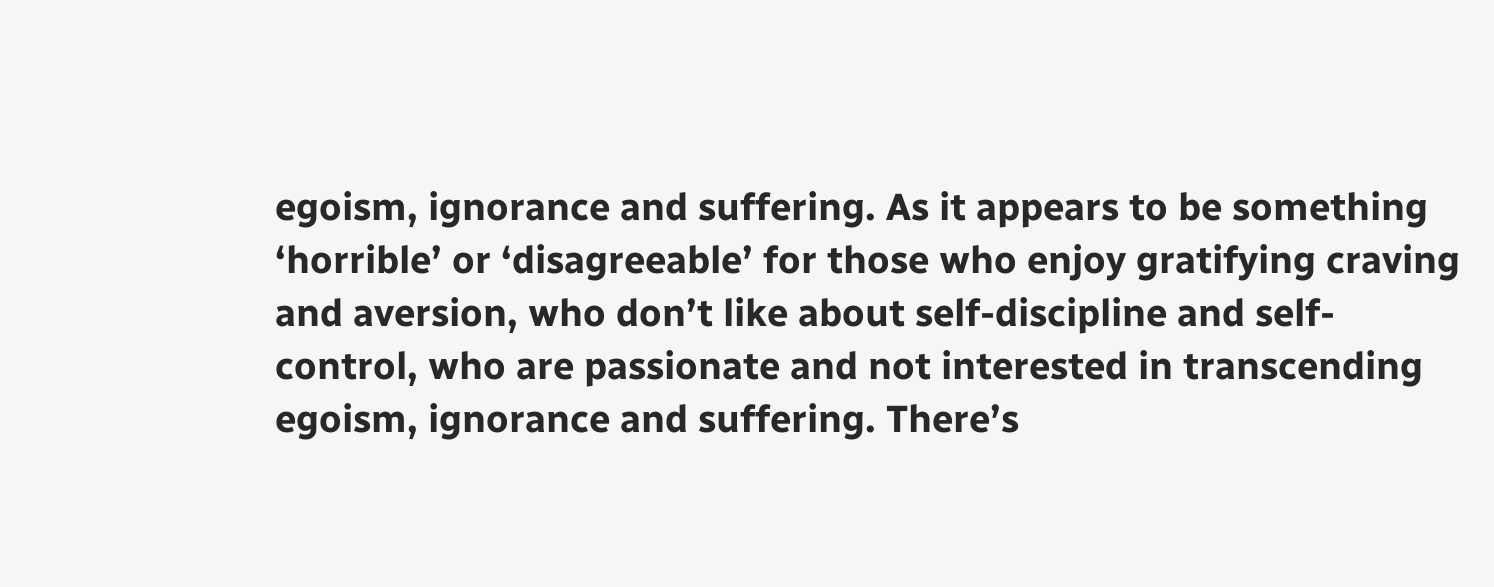egoism, ignorance and suffering. As it appears to be something ‘horrible’ or ‘disagreeable’ for those who enjoy gratifying craving and aversion, who don’t like about self-discipline and self-control, who are passionate and not interested in transcending egoism, ignorance and suffering. There’s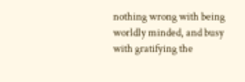nothing wrong with being worldly minded, and busy with gratifying the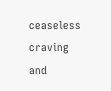ceaseless craving and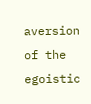aversion of the egoistic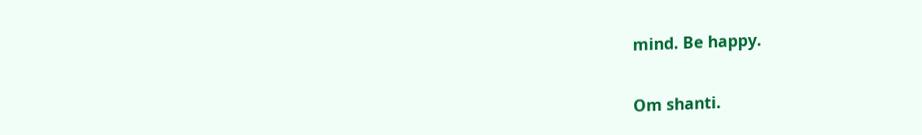mind. Be happy.

Om shanti.